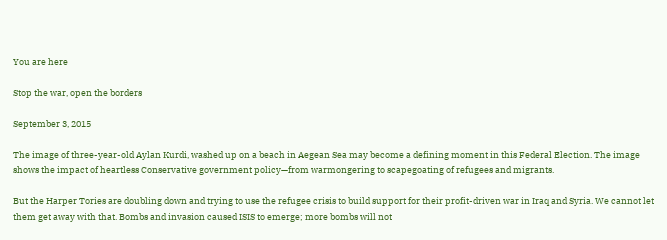You are here

Stop the war, open the borders

September 3, 2015

The image of three-year-old Aylan Kurdi, washed up on a beach in Aegean Sea may become a defining moment in this Federal Election. The image shows the impact of heartless Conservative government policy—from warmongering to scapegoating of refugees and migrants.

But the Harper Tories are doubling down and trying to use the refugee crisis to build support for their profit-driven war in Iraq and Syria. We cannot let them get away with that. Bombs and invasion caused ISIS to emerge; more bombs will not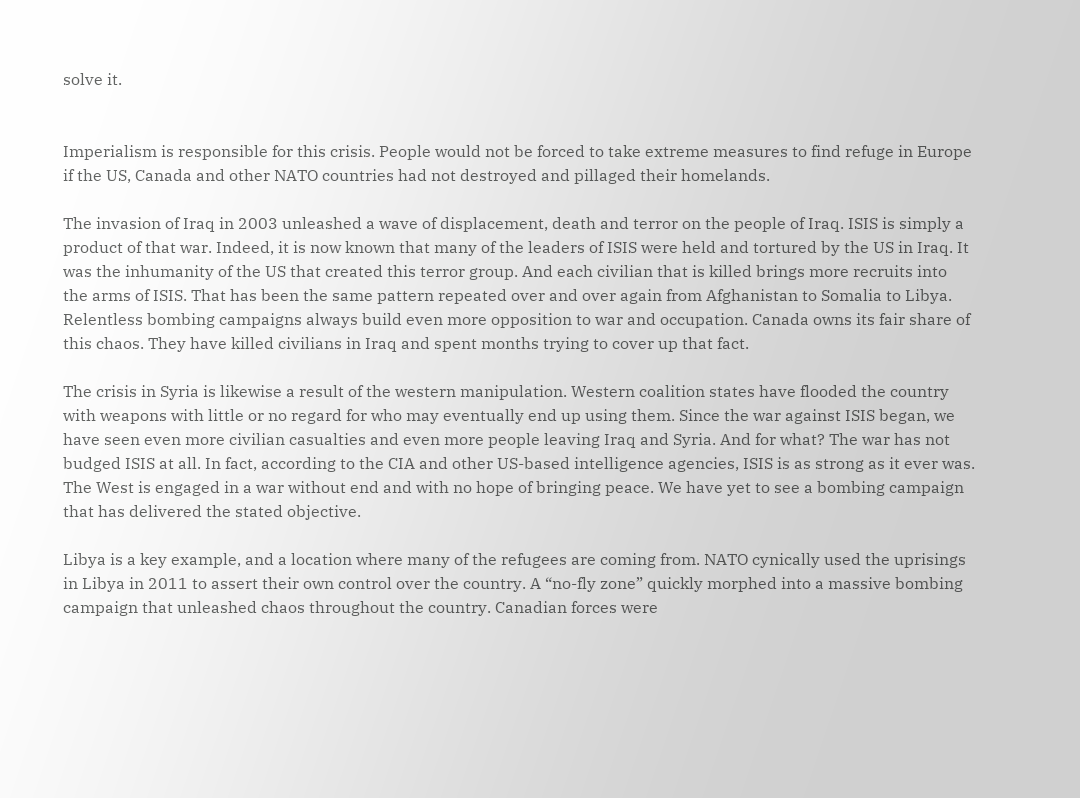solve it.


Imperialism is responsible for this crisis. People would not be forced to take extreme measures to find refuge in Europe if the US, Canada and other NATO countries had not destroyed and pillaged their homelands.

The invasion of Iraq in 2003 unleashed a wave of displacement, death and terror on the people of Iraq. ISIS is simply a product of that war. Indeed, it is now known that many of the leaders of ISIS were held and tortured by the US in Iraq. It was the inhumanity of the US that created this terror group. And each civilian that is killed brings more recruits into the arms of ISIS. That has been the same pattern repeated over and over again from Afghanistan to Somalia to Libya. Relentless bombing campaigns always build even more opposition to war and occupation. Canada owns its fair share of this chaos. They have killed civilians in Iraq and spent months trying to cover up that fact.

The crisis in Syria is likewise a result of the western manipulation. Western coalition states have flooded the country with weapons with little or no regard for who may eventually end up using them. Since the war against ISIS began, we have seen even more civilian casualties and even more people leaving Iraq and Syria. And for what? The war has not budged ISIS at all. In fact, according to the CIA and other US-based intelligence agencies, ISIS is as strong as it ever was. The West is engaged in a war without end and with no hope of bringing peace. We have yet to see a bombing campaign that has delivered the stated objective.

Libya is a key example, and a location where many of the refugees are coming from. NATO cynically used the uprisings in Libya in 2011 to assert their own control over the country. A “no-fly zone” quickly morphed into a massive bombing campaign that unleashed chaos throughout the country. Canadian forces were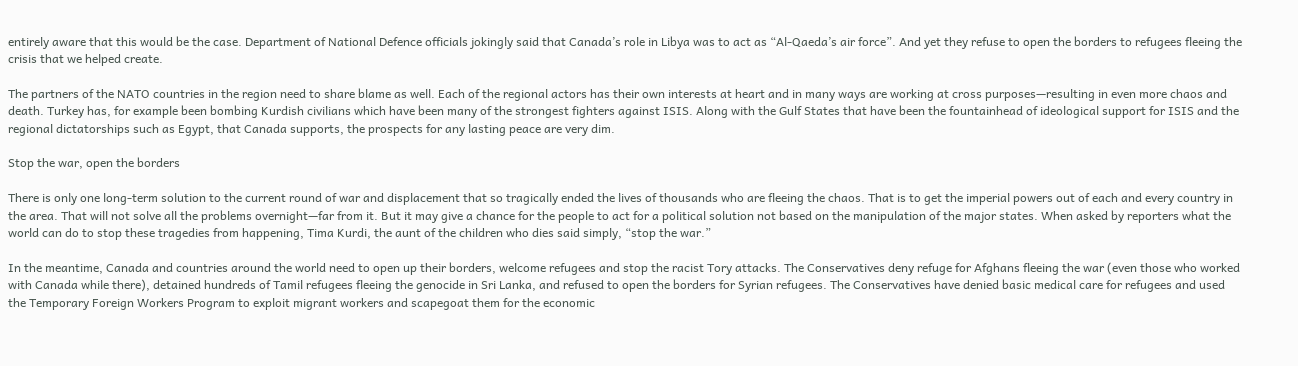entirely aware that this would be the case. Department of National Defence officials jokingly said that Canada’s role in Libya was to act as “Al-Qaeda’s air force”. And yet they refuse to open the borders to refugees fleeing the crisis that we helped create.

The partners of the NATO countries in the region need to share blame as well. Each of the regional actors has their own interests at heart and in many ways are working at cross purposes—resulting in even more chaos and death. Turkey has, for example been bombing Kurdish civilians which have been many of the strongest fighters against ISIS. Along with the Gulf States that have been the fountainhead of ideological support for ISIS and the regional dictatorships such as Egypt, that Canada supports, the prospects for any lasting peace are very dim.

Stop the war, open the borders

There is only one long-term solution to the current round of war and displacement that so tragically ended the lives of thousands who are fleeing the chaos. That is to get the imperial powers out of each and every country in the area. That will not solve all the problems overnight—far from it. But it may give a chance for the people to act for a political solution not based on the manipulation of the major states. When asked by reporters what the world can do to stop these tragedies from happening, Tima Kurdi, the aunt of the children who dies said simply, “stop the war.”

In the meantime, Canada and countries around the world need to open up their borders, welcome refugees and stop the racist Tory attacks. The Conservatives deny refuge for Afghans fleeing the war (even those who worked with Canada while there), detained hundreds of Tamil refugees fleeing the genocide in Sri Lanka, and refused to open the borders for Syrian refugees. The Conservatives have denied basic medical care for refugees and used the Temporary Foreign Workers Program to exploit migrant workers and scapegoat them for the economic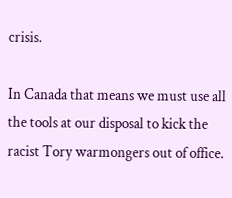crisis.

In Canada that means we must use all the tools at our disposal to kick the racist Tory warmongers out of office.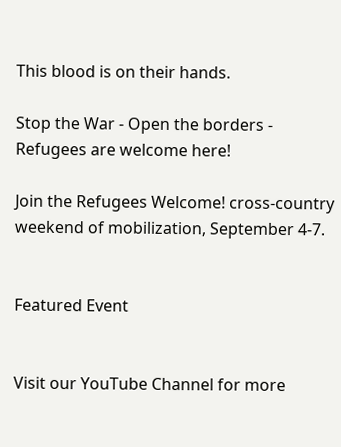This blood is on their hands.

Stop the War - Open the borders - Refugees are welcome here!

Join the Refugees Welcome! cross-country weekend of mobilization, September 4-7.


Featured Event


Visit our YouTube Channel for more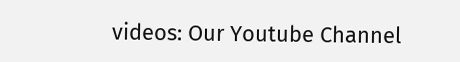videos: Our Youtube Channel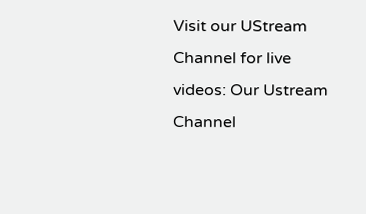Visit our UStream Channel for live videos: Our Ustream Channel